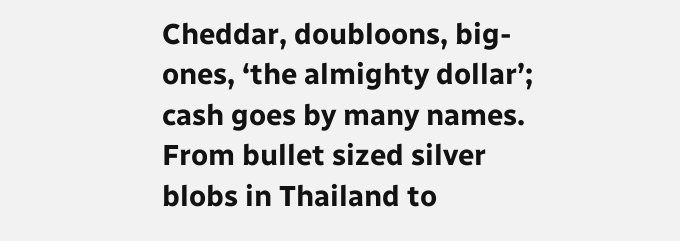Cheddar, doubloons, big-ones, ‘the almighty dollar’; cash goes by many names. From bullet sized silver blobs in Thailand to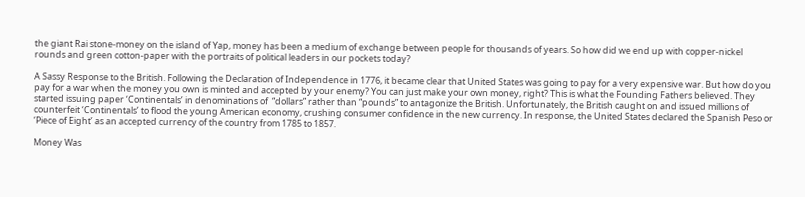the giant Rai stone-money on the island of Yap, money has been a medium of exchange between people for thousands of years. So how did we end up with copper-nickel rounds and green cotton-paper with the portraits of political leaders in our pockets today?

A Sassy Response to the British. Following the Declaration of Independence in 1776, it became clear that United States was going to pay for a very expensive war. But how do you pay for a war when the money you own is minted and accepted by your enemy? You can just make your own money, right? This is what the Founding Fathers believed. They started issuing paper ‘Continentals’ in denominations of  “dollars” rather than “pounds” to antagonize the British. Unfortunately, the British caught on and issued millions of counterfeit ‘Continentals’ to flood the young American economy, crushing consumer confidence in the new currency. In response, the United States declared the Spanish Peso or ‘Piece of Eight’ as an accepted currency of the country from 1785 to 1857.

Money Was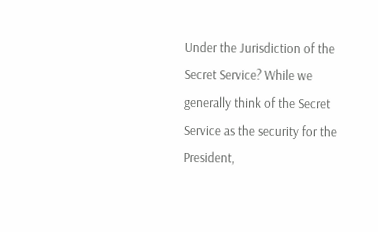Under the Jurisdiction of the Secret Service? While we generally think of the Secret Service as the security for the President,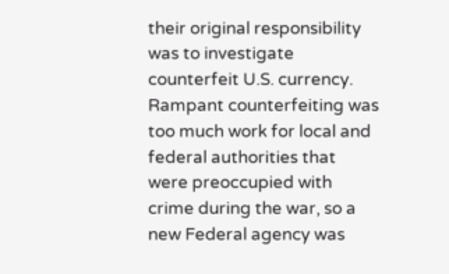their original responsibility was to investigate counterfeit U.S. currency. Rampant counterfeiting was too much work for local and federal authorities that were preoccupied with crime during the war, so a new Federal agency was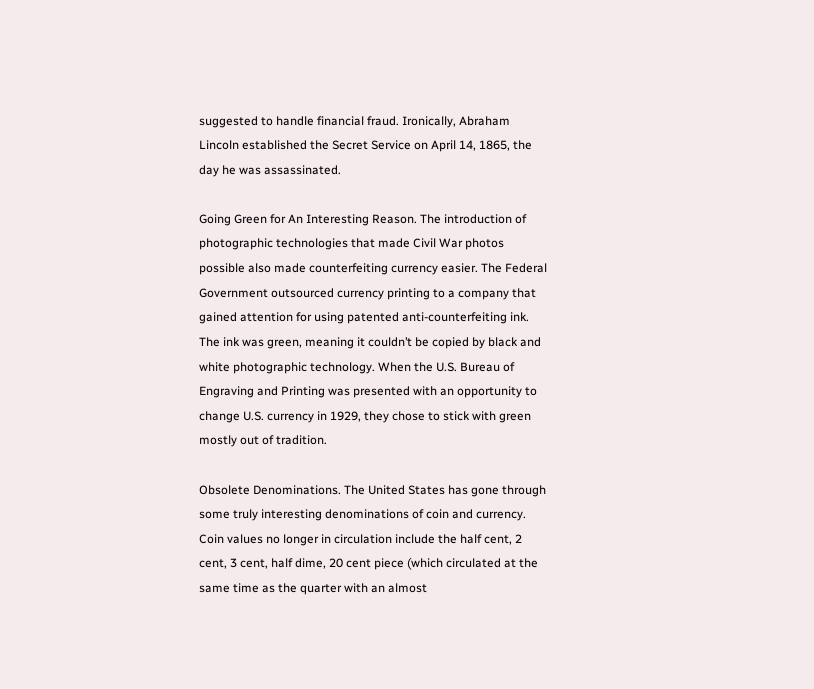suggested to handle financial fraud. Ironically, Abraham Lincoln established the Secret Service on April 14, 1865, the day he was assassinated.

Going Green for An Interesting Reason. The introduction of photographic technologies that made Civil War photos possible also made counterfeiting currency easier. The Federal Government outsourced currency printing to a company that gained attention for using patented anti-counterfeiting ink. The ink was green, meaning it couldn’t be copied by black and white photographic technology. When the U.S. Bureau of Engraving and Printing was presented with an opportunity to change U.S. currency in 1929, they chose to stick with green mostly out of tradition.

Obsolete Denominations. The United States has gone through some truly interesting denominations of coin and currency. Coin values no longer in circulation include the half cent, 2 cent, 3 cent, half dime, 20 cent piece (which circulated at the same time as the quarter with an almost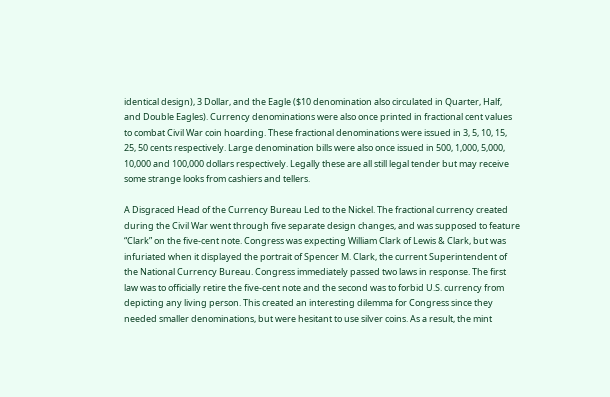identical design), 3 Dollar, and the Eagle ($10 denomination also circulated in Quarter, Half, and Double Eagles). Currency denominations were also once printed in fractional cent values to combat Civil War coin hoarding. These fractional denominations were issued in 3, 5, 10, 15, 25, 50 cents respectively. Large denomination bills were also once issued in 500, 1,000, 5,000, 10,000 and 100,000 dollars respectively. Legally these are all still legal tender but may receive some strange looks from cashiers and tellers.

A Disgraced Head of the Currency Bureau Led to the Nickel. The fractional currency created during the Civil War went through five separate design changes, and was supposed to feature “Clark” on the five-cent note. Congress was expecting William Clark of Lewis & Clark, but was infuriated when it displayed the portrait of Spencer M. Clark, the current Superintendent of the National Currency Bureau. Congress immediately passed two laws in response. The first law was to officially retire the five-cent note and the second was to forbid U.S. currency from depicting any living person. This created an interesting dilemma for Congress since they needed smaller denominations, but were hesitant to use silver coins. As a result, the mint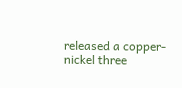released a copper-nickel three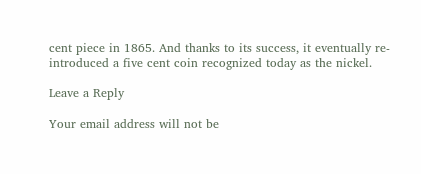cent piece in 1865. And thanks to its success, it eventually re-introduced a five cent coin recognized today as the nickel.

Leave a Reply

Your email address will not be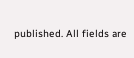published. All fields are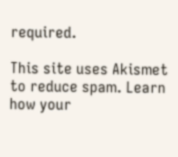required.

This site uses Akismet to reduce spam. Learn how your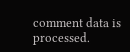comment data is processed.